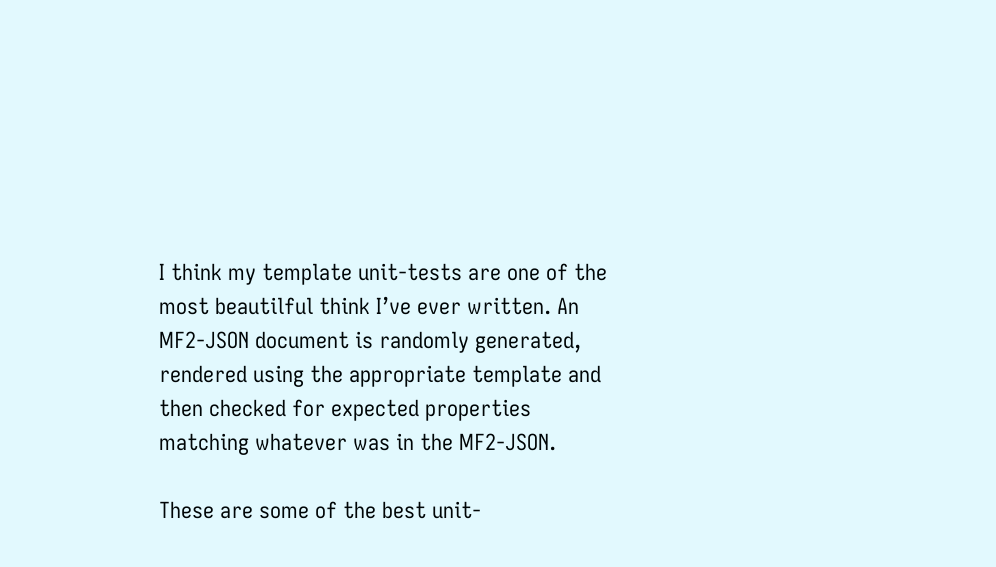I think my template unit-tests are one of the most beautilful think I’ve ever written. An MF2-JSON document is randomly generated, rendered using the appropriate template and then checked for expected properties matching whatever was in the MF2-JSON.

These are some of the best unit-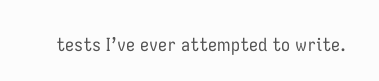tests I’ve ever attempted to write.